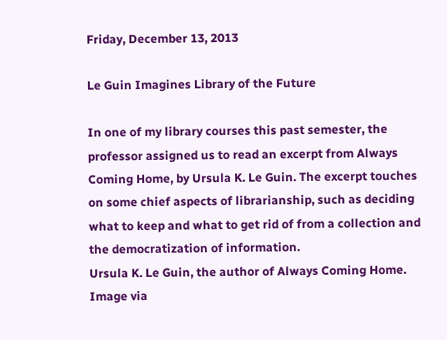Friday, December 13, 2013

Le Guin Imagines Library of the Future

In one of my library courses this past semester, the professor assigned us to read an excerpt from Always Coming Home, by Ursula K. Le Guin. The excerpt touches on some chief aspects of librarianship, such as deciding what to keep and what to get rid of from a collection and the democratization of information.
Ursula K. Le Guin, the author of Always Coming Home.
Image via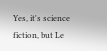Yes, it's science fiction, but Le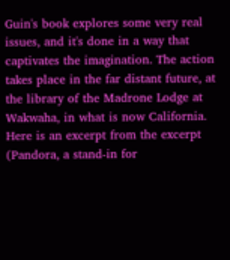Guin's book explores some very real issues, and it's done in a way that captivates the imagination. The action takes place in the far distant future, at the library of the Madrone Lodge at Wakwaha, in what is now California. Here is an excerpt from the excerpt (Pandora, a stand-in for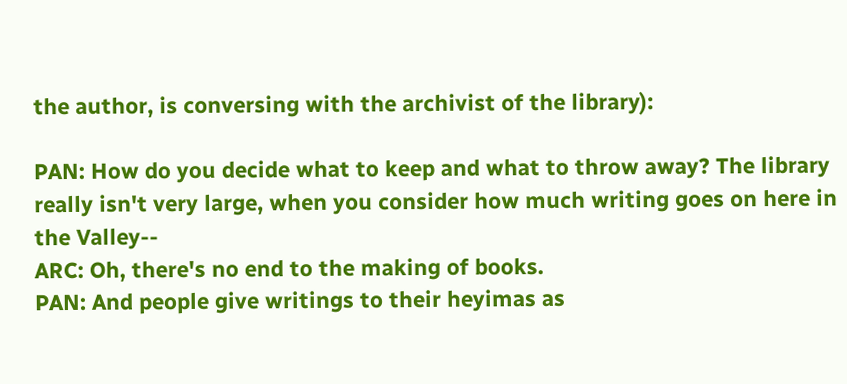the author, is conversing with the archivist of the library):

PAN: How do you decide what to keep and what to throw away? The library really isn't very large, when you consider how much writing goes on here in the Valley--
ARC: Oh, there's no end to the making of books.
PAN: And people give writings to their heyimas as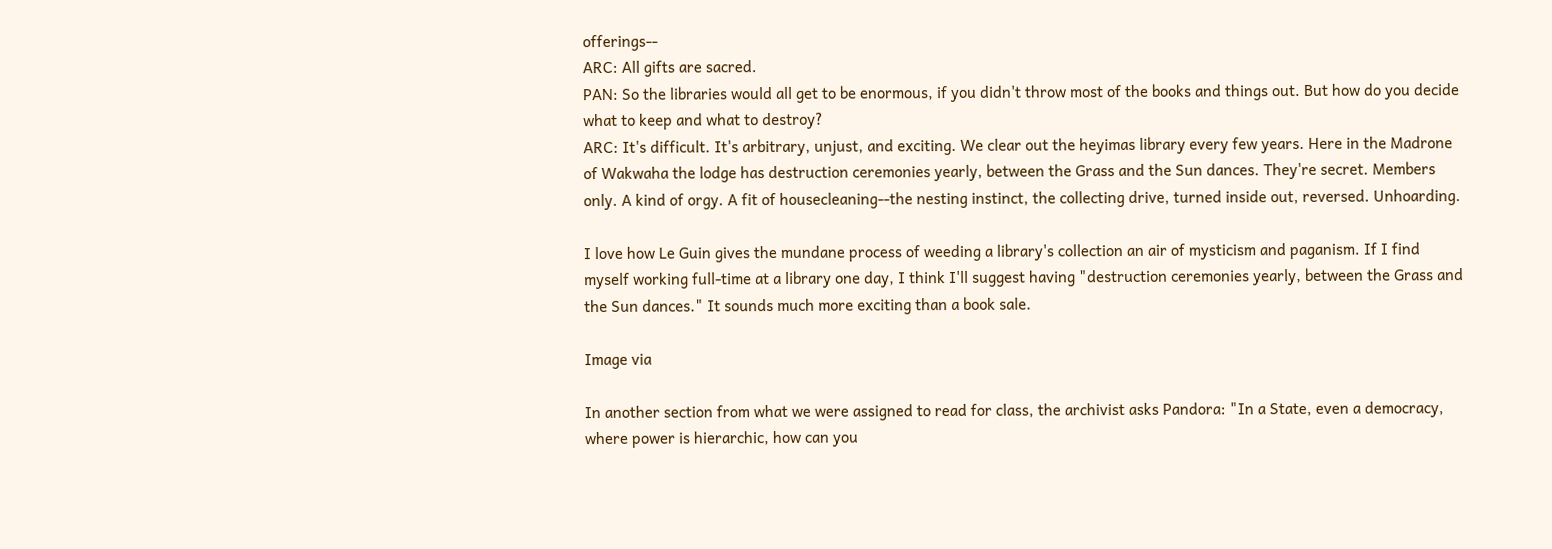offerings--
ARC: All gifts are sacred.
PAN: So the libraries would all get to be enormous, if you didn't throw most of the books and things out. But how do you decide what to keep and what to destroy?
ARC: It's difficult. It's arbitrary, unjust, and exciting. We clear out the heyimas library every few years. Here in the Madrone of Wakwaha the lodge has destruction ceremonies yearly, between the Grass and the Sun dances. They're secret. Members only. A kind of orgy. A fit of housecleaning--the nesting instinct, the collecting drive, turned inside out, reversed. Unhoarding.

I love how Le Guin gives the mundane process of weeding a library's collection an air of mysticism and paganism. If I find myself working full-time at a library one day, I think I'll suggest having "destruction ceremonies yearly, between the Grass and the Sun dances." It sounds much more exciting than a book sale.

Image via

In another section from what we were assigned to read for class, the archivist asks Pandora: "In a State, even a democracy, where power is hierarchic, how can you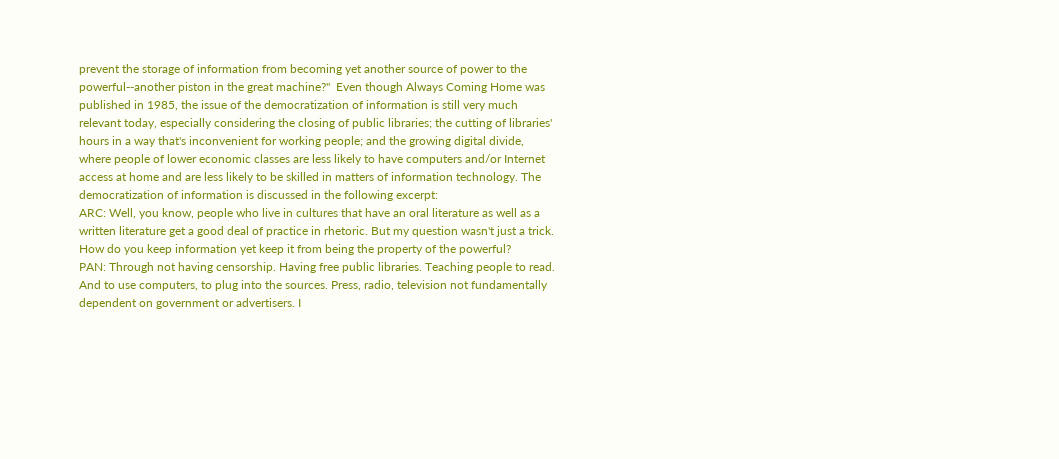prevent the storage of information from becoming yet another source of power to the powerful--another piston in the great machine?"  Even though Always Coming Home was published in 1985, the issue of the democratization of information is still very much relevant today, especially considering the closing of public libraries; the cutting of libraries' hours in a way that's inconvenient for working people; and the growing digital divide, where people of lower economic classes are less likely to have computers and/or Internet access at home and are less likely to be skilled in matters of information technology. The democratization of information is discussed in the following excerpt:
ARC: Well, you know, people who live in cultures that have an oral literature as well as a written literature get a good deal of practice in rhetoric. But my question wasn't just a trick. How do you keep information yet keep it from being the property of the powerful?
PAN: Through not having censorship. Having free public libraries. Teaching people to read. And to use computers, to plug into the sources. Press, radio, television not fundamentally dependent on government or advertisers. I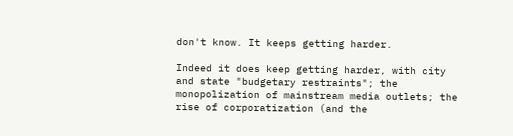don't know. It keeps getting harder.

Indeed it does keep getting harder, with city and state "budgetary restraints"; the monopolization of mainstream media outlets; the rise of corporatization (and the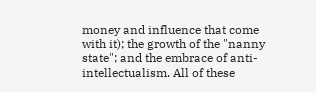money and influence that come with it); the growth of the "nanny state"; and the embrace of anti-intellectualism. All of these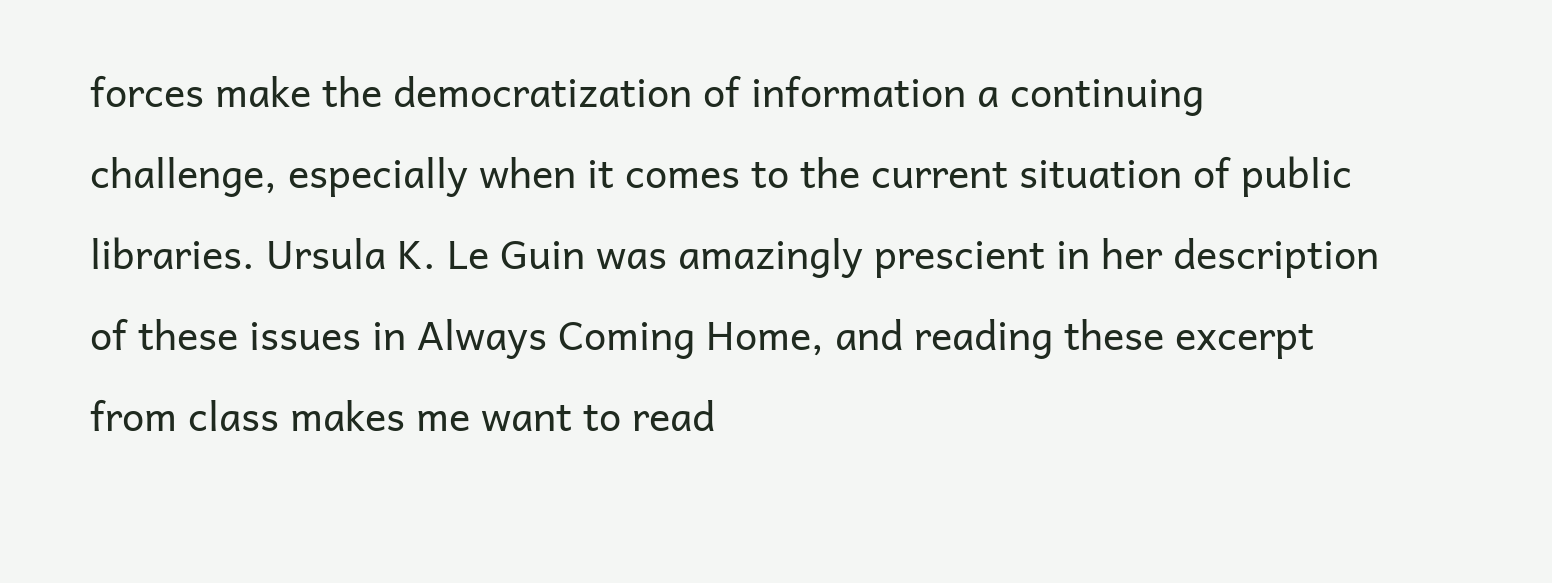forces make the democratization of information a continuing challenge, especially when it comes to the current situation of public libraries. Ursula K. Le Guin was amazingly prescient in her description of these issues in Always Coming Home, and reading these excerpt from class makes me want to read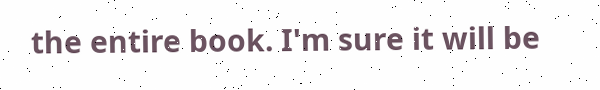the entire book. I'm sure it will be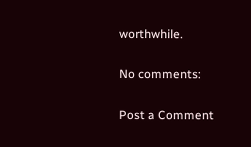worthwhile.

No comments:

Post a Comment